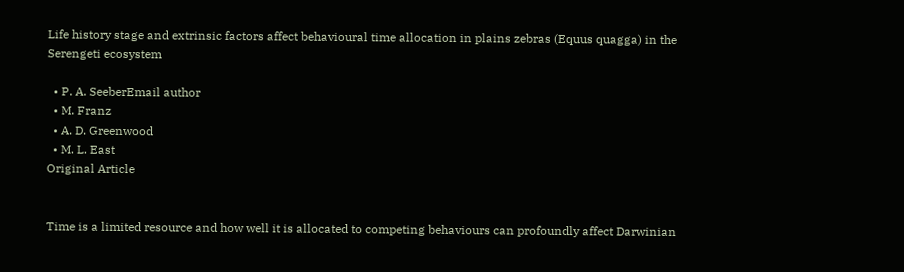Life history stage and extrinsic factors affect behavioural time allocation in plains zebras (Equus quagga) in the Serengeti ecosystem

  • P. A. SeeberEmail author
  • M. Franz
  • A. D. Greenwood
  • M. L. East
Original Article


Time is a limited resource and how well it is allocated to competing behaviours can profoundly affect Darwinian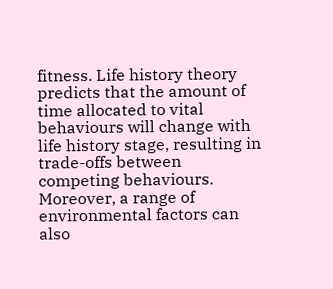fitness. Life history theory predicts that the amount of time allocated to vital behaviours will change with life history stage, resulting in trade-offs between competing behaviours. Moreover, a range of environmental factors can also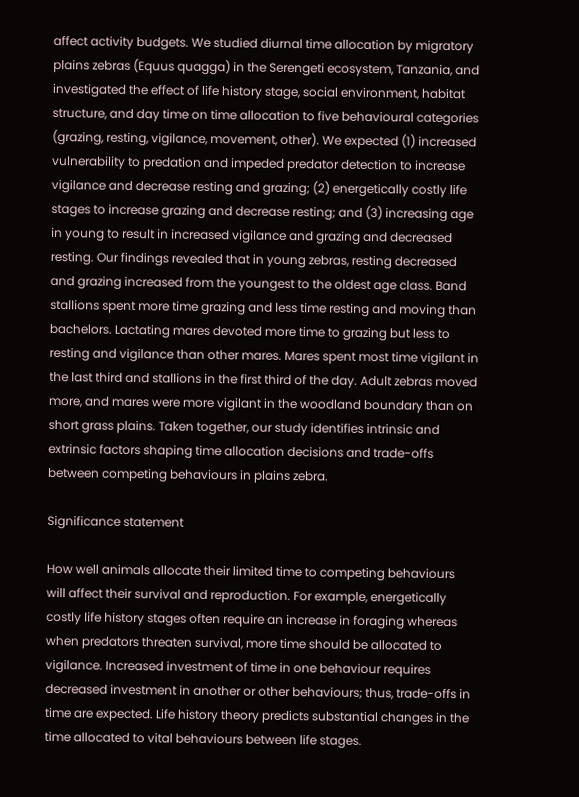affect activity budgets. We studied diurnal time allocation by migratory plains zebras (Equus quagga) in the Serengeti ecosystem, Tanzania, and investigated the effect of life history stage, social environment, habitat structure, and day time on time allocation to five behavioural categories (grazing, resting, vigilance, movement, other). We expected (1) increased vulnerability to predation and impeded predator detection to increase vigilance and decrease resting and grazing; (2) energetically costly life stages to increase grazing and decrease resting; and (3) increasing age in young to result in increased vigilance and grazing and decreased resting. Our findings revealed that in young zebras, resting decreased and grazing increased from the youngest to the oldest age class. Band stallions spent more time grazing and less time resting and moving than bachelors. Lactating mares devoted more time to grazing but less to resting and vigilance than other mares. Mares spent most time vigilant in the last third and stallions in the first third of the day. Adult zebras moved more, and mares were more vigilant in the woodland boundary than on short grass plains. Taken together, our study identifies intrinsic and extrinsic factors shaping time allocation decisions and trade-offs between competing behaviours in plains zebra.

Significance statement

How well animals allocate their limited time to competing behaviours will affect their survival and reproduction. For example, energetically costly life history stages often require an increase in foraging whereas when predators threaten survival, more time should be allocated to vigilance. Increased investment of time in one behaviour requires decreased investment in another or other behaviours; thus, trade-offs in time are expected. Life history theory predicts substantial changes in the time allocated to vital behaviours between life stages.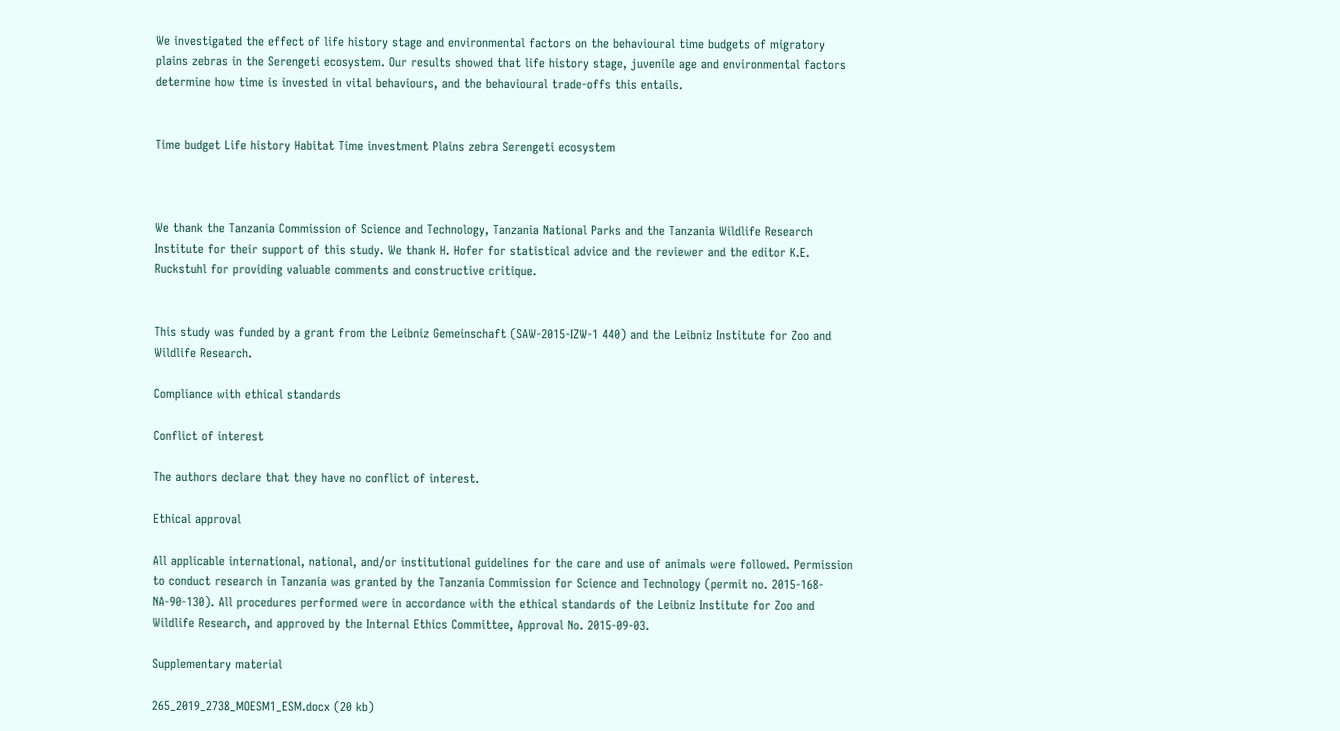We investigated the effect of life history stage and environmental factors on the behavioural time budgets of migratory plains zebras in the Serengeti ecosystem. Our results showed that life history stage, juvenile age and environmental factors determine how time is invested in vital behaviours, and the behavioural trade-offs this entails.


Time budget Life history Habitat Time investment Plains zebra Serengeti ecosystem



We thank the Tanzania Commission of Science and Technology, Tanzania National Parks and the Tanzania Wildlife Research Institute for their support of this study. We thank H. Hofer for statistical advice and the reviewer and the editor K.E. Ruckstuhl for providing valuable comments and constructive critique.


This study was funded by a grant from the Leibniz Gemeinschaft (SAW-2015-IZW-1 440) and the Leibniz Institute for Zoo and Wildlife Research.

Compliance with ethical standards

Conflict of interest

The authors declare that they have no conflict of interest.

Ethical approval

All applicable international, national, and/or institutional guidelines for the care and use of animals were followed. Permission to conduct research in Tanzania was granted by the Tanzania Commission for Science and Technology (permit no. 2015-168-NA-90-130). All procedures performed were in accordance with the ethical standards of the Leibniz Institute for Zoo and Wildlife Research, and approved by the Internal Ethics Committee, Approval No. 2015-09-03.

Supplementary material

265_2019_2738_MOESM1_ESM.docx (20 kb)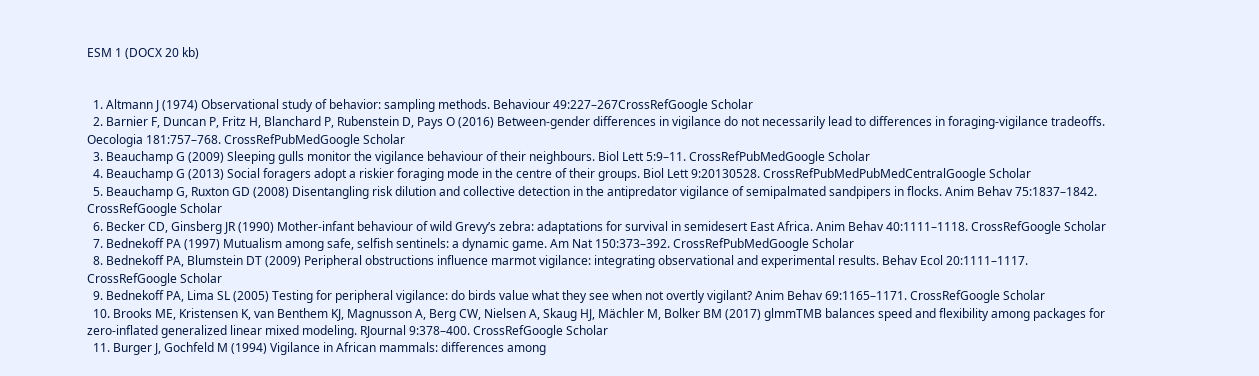ESM 1 (DOCX 20 kb)


  1. Altmann J (1974) Observational study of behavior: sampling methods. Behaviour 49:227–267CrossRefGoogle Scholar
  2. Barnier F, Duncan P, Fritz H, Blanchard P, Rubenstein D, Pays O (2016) Between-gender differences in vigilance do not necessarily lead to differences in foraging-vigilance tradeoffs. Oecologia 181:757–768. CrossRefPubMedGoogle Scholar
  3. Beauchamp G (2009) Sleeping gulls monitor the vigilance behaviour of their neighbours. Biol Lett 5:9–11. CrossRefPubMedGoogle Scholar
  4. Beauchamp G (2013) Social foragers adopt a riskier foraging mode in the centre of their groups. Biol Lett 9:20130528. CrossRefPubMedPubMedCentralGoogle Scholar
  5. Beauchamp G, Ruxton GD (2008) Disentangling risk dilution and collective detection in the antipredator vigilance of semipalmated sandpipers in flocks. Anim Behav 75:1837–1842. CrossRefGoogle Scholar
  6. Becker CD, Ginsberg JR (1990) Mother-infant behaviour of wild Grevy’s zebra: adaptations for survival in semidesert East Africa. Anim Behav 40:1111–1118. CrossRefGoogle Scholar
  7. Bednekoff PA (1997) Mutualism among safe, selfish sentinels: a dynamic game. Am Nat 150:373–392. CrossRefPubMedGoogle Scholar
  8. Bednekoff PA, Blumstein DT (2009) Peripheral obstructions influence marmot vigilance: integrating observational and experimental results. Behav Ecol 20:1111–1117. CrossRefGoogle Scholar
  9. Bednekoff PA, Lima SL (2005) Testing for peripheral vigilance: do birds value what they see when not overtly vigilant? Anim Behav 69:1165–1171. CrossRefGoogle Scholar
  10. Brooks ME, Kristensen K, van Benthem KJ, Magnusson A, Berg CW, Nielsen A, Skaug HJ, Mächler M, Bolker BM (2017) glmmTMB balances speed and flexibility among packages for zero-inflated generalized linear mixed modeling. RJournal 9:378–400. CrossRefGoogle Scholar
  11. Burger J, Gochfeld M (1994) Vigilance in African mammals: differences among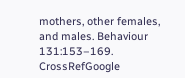mothers, other females, and males. Behaviour 131:153–169. CrossRefGoogle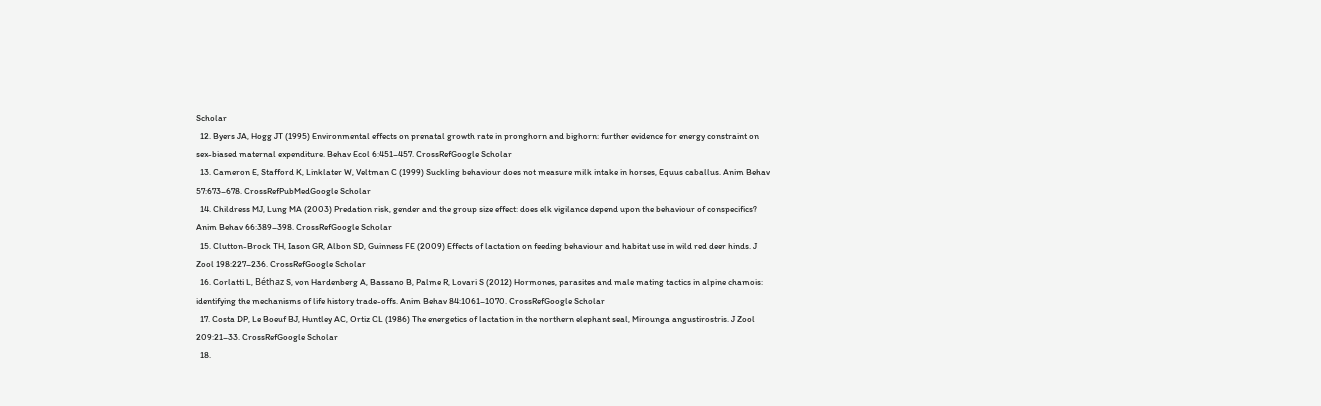Scholar
  12. Byers JA, Hogg JT (1995) Environmental effects on prenatal growth rate in pronghorn and bighorn: further evidence for energy constraint on sex-biased maternal expenditure. Behav Ecol 6:451–457. CrossRefGoogle Scholar
  13. Cameron E, Stafford K, Linklater W, Veltman C (1999) Suckling behaviour does not measure milk intake in horses, Equus caballus. Anim Behav 57:673–678. CrossRefPubMedGoogle Scholar
  14. Childress MJ, Lung MA (2003) Predation risk, gender and the group size effect: does elk vigilance depend upon the behaviour of conspecifics? Anim Behav 66:389–398. CrossRefGoogle Scholar
  15. Clutton-Brock TH, Iason GR, Albon SD, Guinness FE (2009) Effects of lactation on feeding behaviour and habitat use in wild red deer hinds. J Zool 198:227–236. CrossRefGoogle Scholar
  16. Corlatti L, Béthaz S, von Hardenberg A, Bassano B, Palme R, Lovari S (2012) Hormones, parasites and male mating tactics in alpine chamois: identifying the mechanisms of life history trade-offs. Anim Behav 84:1061–1070. CrossRefGoogle Scholar
  17. Costa DP, Le Boeuf BJ, Huntley AC, Ortiz CL (1986) The energetics of lactation in the northern elephant seal, Mirounga angustirostris. J Zool 209:21–33. CrossRefGoogle Scholar
  18.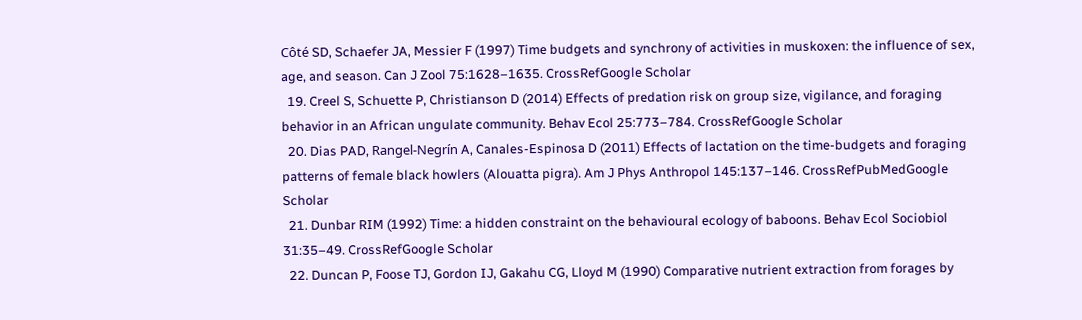Côté SD, Schaefer JA, Messier F (1997) Time budgets and synchrony of activities in muskoxen: the influence of sex, age, and season. Can J Zool 75:1628–1635. CrossRefGoogle Scholar
  19. Creel S, Schuette P, Christianson D (2014) Effects of predation risk on group size, vigilance, and foraging behavior in an African ungulate community. Behav Ecol 25:773–784. CrossRefGoogle Scholar
  20. Dias PAD, Rangel-Negrín A, Canales-Espinosa D (2011) Effects of lactation on the time-budgets and foraging patterns of female black howlers (Alouatta pigra). Am J Phys Anthropol 145:137–146. CrossRefPubMedGoogle Scholar
  21. Dunbar RIM (1992) Time: a hidden constraint on the behavioural ecology of baboons. Behav Ecol Sociobiol 31:35–49. CrossRefGoogle Scholar
  22. Duncan P, Foose TJ, Gordon IJ, Gakahu CG, Lloyd M (1990) Comparative nutrient extraction from forages by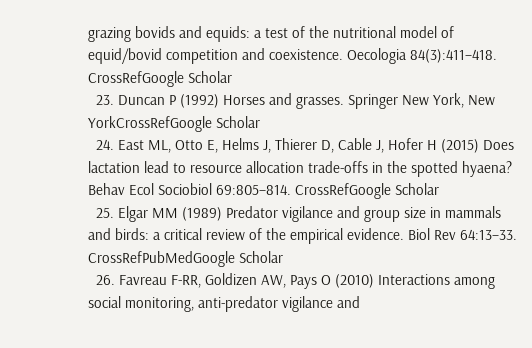grazing bovids and equids: a test of the nutritional model of equid/bovid competition and coexistence. Oecologia 84(3):411–418. CrossRefGoogle Scholar
  23. Duncan P (1992) Horses and grasses. Springer New York, New YorkCrossRefGoogle Scholar
  24. East ML, Otto E, Helms J, Thierer D, Cable J, Hofer H (2015) Does lactation lead to resource allocation trade-offs in the spotted hyaena? Behav Ecol Sociobiol 69:805–814. CrossRefGoogle Scholar
  25. Elgar MM (1989) Predator vigilance and group size in mammals and birds: a critical review of the empirical evidence. Biol Rev 64:13–33. CrossRefPubMedGoogle Scholar
  26. Favreau F-RR, Goldizen AW, Pays O (2010) Interactions among social monitoring, anti-predator vigilance and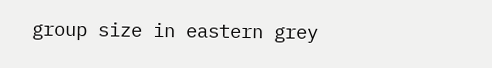group size in eastern grey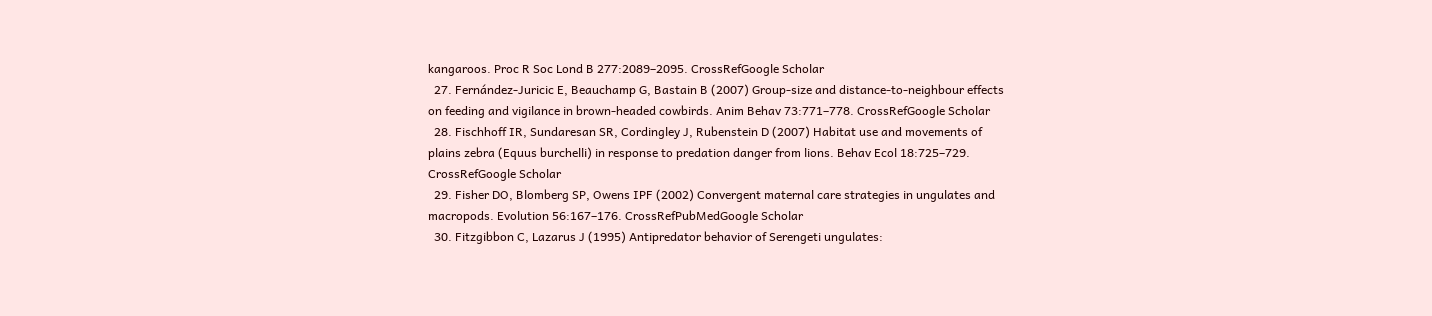kangaroos. Proc R Soc Lond B 277:2089–2095. CrossRefGoogle Scholar
  27. Fernández-Juricic E, Beauchamp G, Bastain B (2007) Group-size and distance-to-neighbour effects on feeding and vigilance in brown-headed cowbirds. Anim Behav 73:771–778. CrossRefGoogle Scholar
  28. Fischhoff IR, Sundaresan SR, Cordingley J, Rubenstein D (2007) Habitat use and movements of plains zebra (Equus burchelli) in response to predation danger from lions. Behav Ecol 18:725–729. CrossRefGoogle Scholar
  29. Fisher DO, Blomberg SP, Owens IPF (2002) Convergent maternal care strategies in ungulates and macropods. Evolution 56:167–176. CrossRefPubMedGoogle Scholar
  30. Fitzgibbon C, Lazarus J (1995) Antipredator behavior of Serengeti ungulates: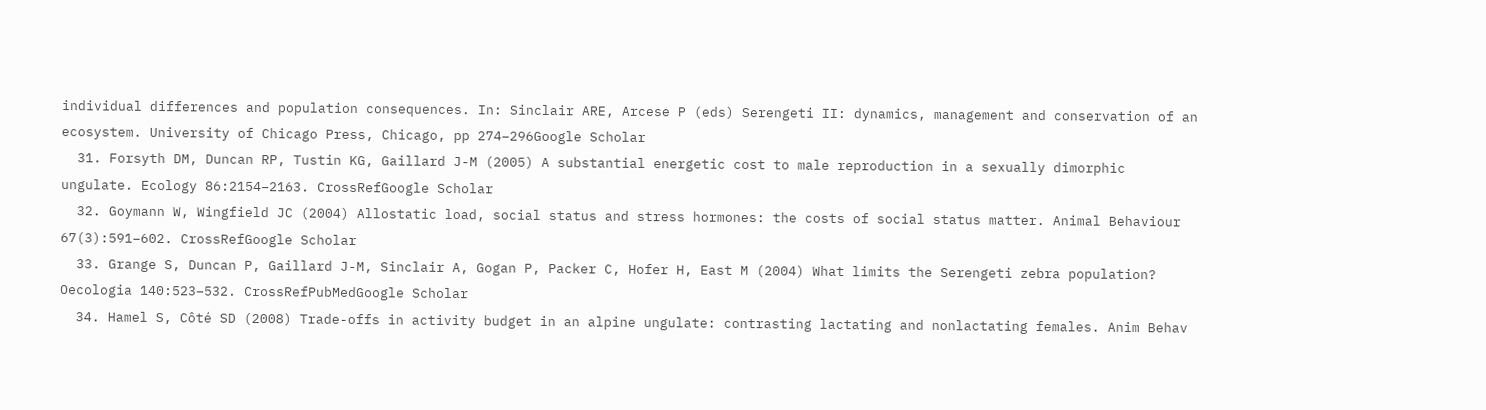individual differences and population consequences. In: Sinclair ARE, Arcese P (eds) Serengeti II: dynamics, management and conservation of an ecosystem. University of Chicago Press, Chicago, pp 274–296Google Scholar
  31. Forsyth DM, Duncan RP, Tustin KG, Gaillard J-M (2005) A substantial energetic cost to male reproduction in a sexually dimorphic ungulate. Ecology 86:2154–2163. CrossRefGoogle Scholar
  32. Goymann W, Wingfield JC (2004) Allostatic load, social status and stress hormones: the costs of social status matter. Animal Behaviour 67(3):591–602. CrossRefGoogle Scholar
  33. Grange S, Duncan P, Gaillard J-M, Sinclair A, Gogan P, Packer C, Hofer H, East M (2004) What limits the Serengeti zebra population? Oecologia 140:523–532. CrossRefPubMedGoogle Scholar
  34. Hamel S, Côté SD (2008) Trade-offs in activity budget in an alpine ungulate: contrasting lactating and nonlactating females. Anim Behav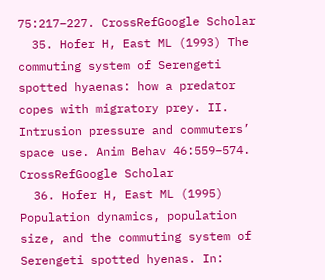75:217–227. CrossRefGoogle Scholar
  35. Hofer H, East ML (1993) The commuting system of Serengeti spotted hyaenas: how a predator copes with migratory prey. II. Intrusion pressure and commuters’ space use. Anim Behav 46:559–574. CrossRefGoogle Scholar
  36. Hofer H, East ML (1995) Population dynamics, population size, and the commuting system of Serengeti spotted hyenas. In: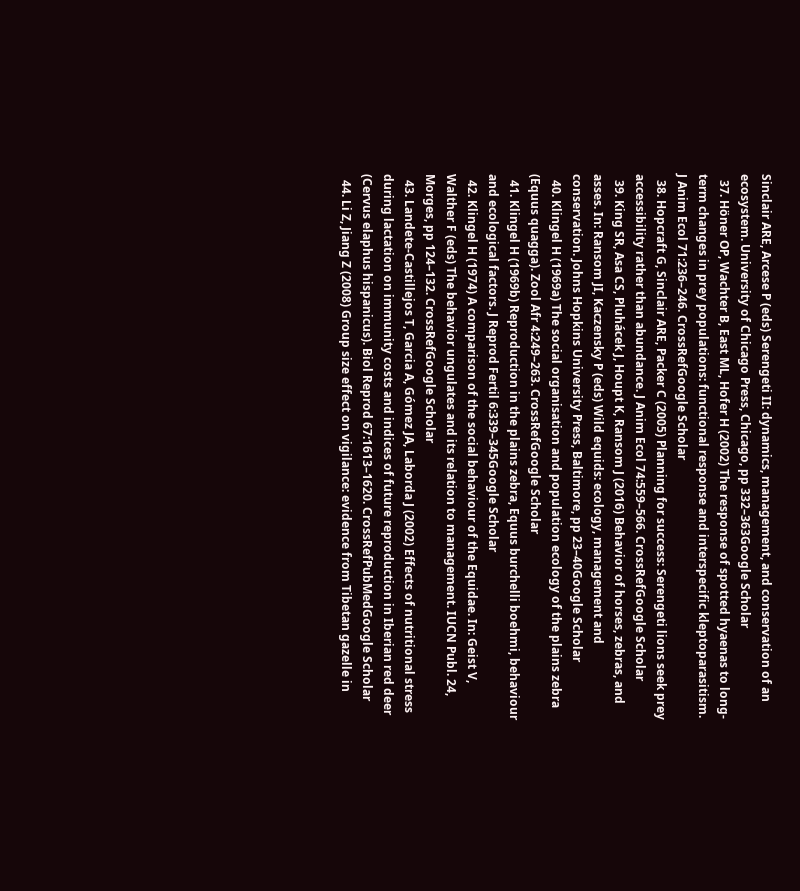Sinclair ARE, Arcese P (eds) Serengeti II: dynamics, management, and conservation of an ecosystem. University of Chicago Press, Chicago, pp 332–363Google Scholar
  37. Höner OP, Wachter B, East ML, Hofer H (2002) The response of spotted hyaenas to long-term changes in prey populations: functional response and interspecific kleptoparasitism. J Anim Ecol 71:236–246. CrossRefGoogle Scholar
  38. Hopcraft G, Sinclair ARE, Packer C (2005) Planning for success: Serengeti lions seek prey accessibility rather than abundance. J Anim Ecol 74:559–566. CrossRefGoogle Scholar
  39. King SR, Asa CS, Pluhácek J, Houpt K, Ransom J (2016) Behavior of horses, zebras, and asses. In: Ransom JI, Kaczensky P (eds) Wild equids: ecology, management and conservation. Johns Hopkins University Press, Baltimore, pp 23–40Google Scholar
  40. Klingel H (1969a) The social organisation and population ecology of the plains zebra (Equus quagga). Zool Afr 4:249–263. CrossRefGoogle Scholar
  41. Klingel H (1969b) Reproduction in the plains zebra, Equus burchelli boehmi, behaviour and ecological factors. J Reprod Fertil 6:339–345Google Scholar
  42. Klingel H (1974) A comparison of the social behaviour of the Equidae. In: Geist V, Walther F (eds) The behavior ungulates and its relation to management. IUCN Publ. 24, Morges, pp 124–132. CrossRefGoogle Scholar
  43. Landete-Castillejos T, Garcia A, Gómez JA, Laborda J (2002) Effects of nutritional stress during lactation on immunity costs and indices of future reproduction in Iberian red deer (Cervus elaphus hispanicus). Biol Reprod 67:1613–1620. CrossRefPubMedGoogle Scholar
  44. Li Z, Jiang Z (2008) Group size effect on vigilance: evidence from Tibetan gazelle in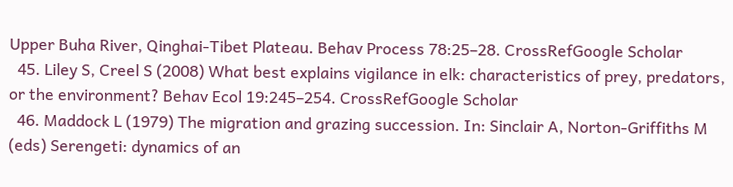Upper Buha River, Qinghai-Tibet Plateau. Behav Process 78:25–28. CrossRefGoogle Scholar
  45. Liley S, Creel S (2008) What best explains vigilance in elk: characteristics of prey, predators, or the environment? Behav Ecol 19:245–254. CrossRefGoogle Scholar
  46. Maddock L (1979) The migration and grazing succession. In: Sinclair A, Norton-Griffiths M (eds) Serengeti: dynamics of an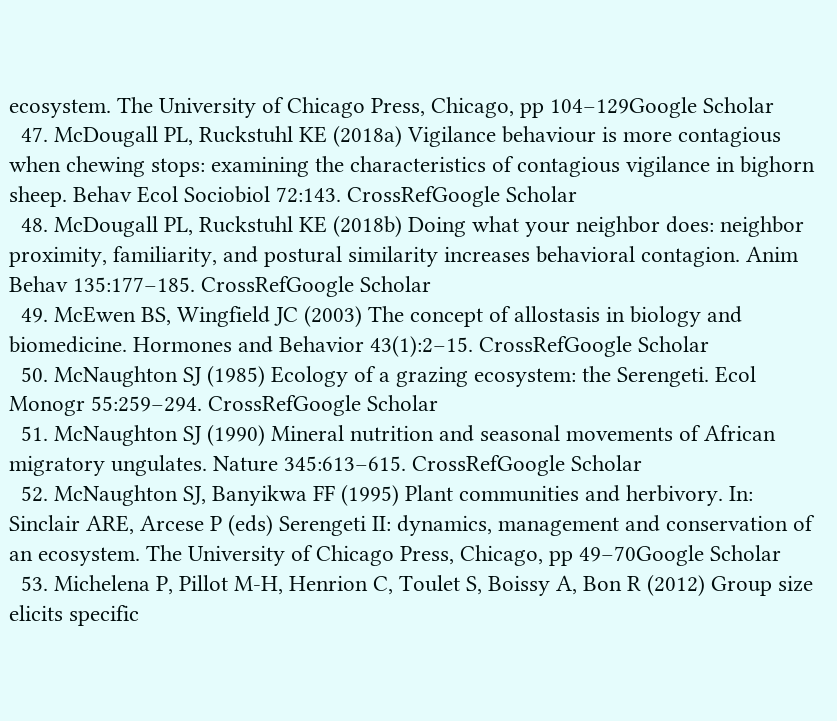ecosystem. The University of Chicago Press, Chicago, pp 104–129Google Scholar
  47. McDougall PL, Ruckstuhl KE (2018a) Vigilance behaviour is more contagious when chewing stops: examining the characteristics of contagious vigilance in bighorn sheep. Behav Ecol Sociobiol 72:143. CrossRefGoogle Scholar
  48. McDougall PL, Ruckstuhl KE (2018b) Doing what your neighbor does: neighbor proximity, familiarity, and postural similarity increases behavioral contagion. Anim Behav 135:177–185. CrossRefGoogle Scholar
  49. McEwen BS, Wingfield JC (2003) The concept of allostasis in biology and biomedicine. Hormones and Behavior 43(1):2–15. CrossRefGoogle Scholar
  50. McNaughton SJ (1985) Ecology of a grazing ecosystem: the Serengeti. Ecol Monogr 55:259–294. CrossRefGoogle Scholar
  51. McNaughton SJ (1990) Mineral nutrition and seasonal movements of African migratory ungulates. Nature 345:613–615. CrossRefGoogle Scholar
  52. McNaughton SJ, Banyikwa FF (1995) Plant communities and herbivory. In: Sinclair ARE, Arcese P (eds) Serengeti II: dynamics, management and conservation of an ecosystem. The University of Chicago Press, Chicago, pp 49–70Google Scholar
  53. Michelena P, Pillot M-H, Henrion C, Toulet S, Boissy A, Bon R (2012) Group size elicits specific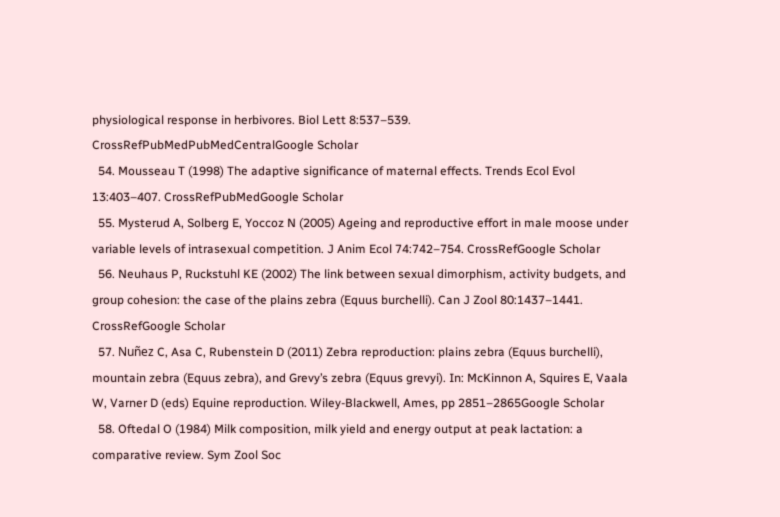physiological response in herbivores. Biol Lett 8:537–539. CrossRefPubMedPubMedCentralGoogle Scholar
  54. Mousseau T (1998) The adaptive significance of maternal effects. Trends Ecol Evol 13:403–407. CrossRefPubMedGoogle Scholar
  55. Mysterud A, Solberg E, Yoccoz N (2005) Ageing and reproductive effort in male moose under variable levels of intrasexual competition. J Anim Ecol 74:742–754. CrossRefGoogle Scholar
  56. Neuhaus P, Ruckstuhl KE (2002) The link between sexual dimorphism, activity budgets, and group cohesion: the case of the plains zebra (Equus burchelli). Can J Zool 80:1437–1441. CrossRefGoogle Scholar
  57. Nuñez C, Asa C, Rubenstein D (2011) Zebra reproduction: plains zebra (Equus burchelli), mountain zebra (Equus zebra), and Grevy’s zebra (Equus grevyi). In: McKinnon A, Squires E, Vaala W, Varner D (eds) Equine reproduction. Wiley-Blackwell, Ames, pp 2851–2865Google Scholar
  58. Oftedal O (1984) Milk composition, milk yield and energy output at peak lactation: a comparative review. Sym Zool Soc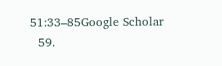51:33–85Google Scholar
  59.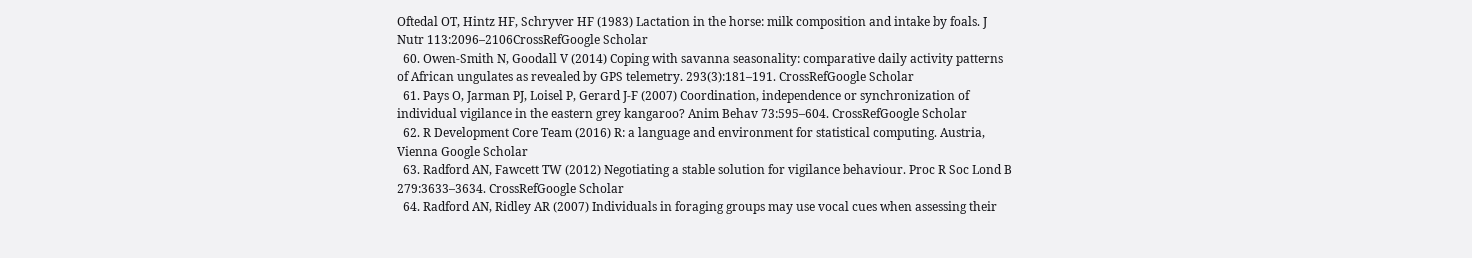Oftedal OT, Hintz HF, Schryver HF (1983) Lactation in the horse: milk composition and intake by foals. J Nutr 113:2096–2106CrossRefGoogle Scholar
  60. Owen-Smith N, Goodall V (2014) Coping with savanna seasonality: comparative daily activity patterns of African ungulates as revealed by GPS telemetry. 293(3):181–191. CrossRefGoogle Scholar
  61. Pays O, Jarman PJ, Loisel P, Gerard J-F (2007) Coordination, independence or synchronization of individual vigilance in the eastern grey kangaroo? Anim Behav 73:595–604. CrossRefGoogle Scholar
  62. R Development Core Team (2016) R: a language and environment for statistical computing. Austria, Vienna Google Scholar
  63. Radford AN, Fawcett TW (2012) Negotiating a stable solution for vigilance behaviour. Proc R Soc Lond B 279:3633–3634. CrossRefGoogle Scholar
  64. Radford AN, Ridley AR (2007) Individuals in foraging groups may use vocal cues when assessing their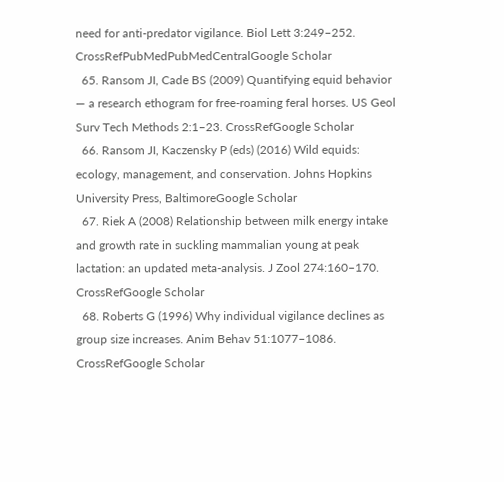need for anti-predator vigilance. Biol Lett 3:249–252. CrossRefPubMedPubMedCentralGoogle Scholar
  65. Ransom JI, Cade BS (2009) Quantifying equid behavior — a research ethogram for free-roaming feral horses. US Geol Surv Tech Methods 2:1–23. CrossRefGoogle Scholar
  66. Ransom JI, Kaczensky P (eds) (2016) Wild equids: ecology, management, and conservation. Johns Hopkins University Press, BaltimoreGoogle Scholar
  67. Riek A (2008) Relationship between milk energy intake and growth rate in suckling mammalian young at peak lactation: an updated meta-analysis. J Zool 274:160–170. CrossRefGoogle Scholar
  68. Roberts G (1996) Why individual vigilance declines as group size increases. Anim Behav 51:1077–1086. CrossRefGoogle Scholar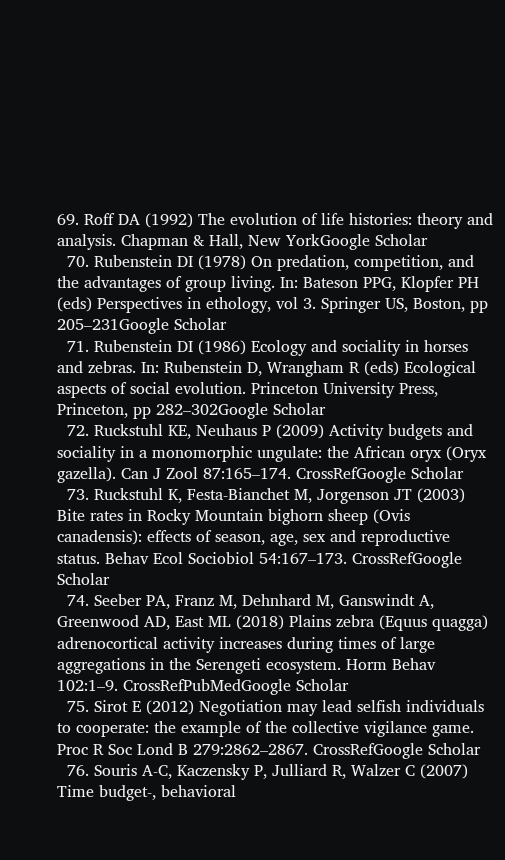69. Roff DA (1992) The evolution of life histories: theory and analysis. Chapman & Hall, New YorkGoogle Scholar
  70. Rubenstein DI (1978) On predation, competition, and the advantages of group living. In: Bateson PPG, Klopfer PH (eds) Perspectives in ethology, vol 3. Springer US, Boston, pp 205–231Google Scholar
  71. Rubenstein DI (1986) Ecology and sociality in horses and zebras. In: Rubenstein D, Wrangham R (eds) Ecological aspects of social evolution. Princeton University Press, Princeton, pp 282–302Google Scholar
  72. Ruckstuhl KE, Neuhaus P (2009) Activity budgets and sociality in a monomorphic ungulate: the African oryx (Oryx gazella). Can J Zool 87:165–174. CrossRefGoogle Scholar
  73. Ruckstuhl K, Festa-Bianchet M, Jorgenson JT (2003) Bite rates in Rocky Mountain bighorn sheep (Ovis canadensis): effects of season, age, sex and reproductive status. Behav Ecol Sociobiol 54:167–173. CrossRefGoogle Scholar
  74. Seeber PA, Franz M, Dehnhard M, Ganswindt A, Greenwood AD, East ML (2018) Plains zebra (Equus quagga) adrenocortical activity increases during times of large aggregations in the Serengeti ecosystem. Horm Behav 102:1–9. CrossRefPubMedGoogle Scholar
  75. Sirot E (2012) Negotiation may lead selfish individuals to cooperate: the example of the collective vigilance game. Proc R Soc Lond B 279:2862–2867. CrossRefGoogle Scholar
  76. Souris A-C, Kaczensky P, Julliard R, Walzer C (2007) Time budget-, behavioral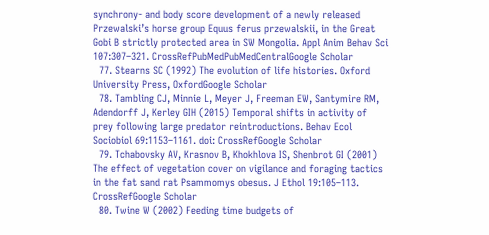synchrony- and body score development of a newly released Przewalski’s horse group Equus ferus przewalskii, in the Great Gobi B strictly protected area in SW Mongolia. Appl Anim Behav Sci 107:307–321. CrossRefPubMedPubMedCentralGoogle Scholar
  77. Stearns SC (1992) The evolution of life histories. Oxford University Press, OxfordGoogle Scholar
  78. Tambling CJ, Minnie L, Meyer J, Freeman EW, Santymire RM, Adendorff J, Kerley GIH (2015) Temporal shifts in activity of prey following large predator reintroductions. Behav Ecol Sociobiol 69:1153–1161. doi: CrossRefGoogle Scholar
  79. Tchabovsky AV, Krasnov B, Khokhlova IS, Shenbrot GI (2001) The effect of vegetation cover on vigilance and foraging tactics in the fat sand rat Psammomys obesus. J Ethol 19:105–113. CrossRefGoogle Scholar
  80. Twine W (2002) Feeding time budgets of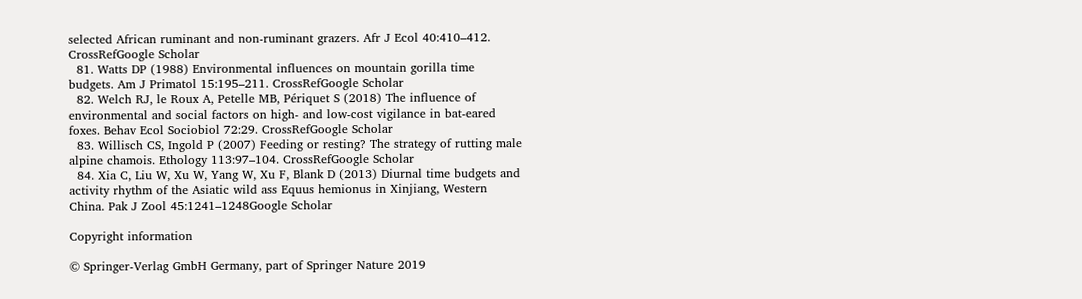selected African ruminant and non-ruminant grazers. Afr J Ecol 40:410–412. CrossRefGoogle Scholar
  81. Watts DP (1988) Environmental influences on mountain gorilla time budgets. Am J Primatol 15:195–211. CrossRefGoogle Scholar
  82. Welch RJ, le Roux A, Petelle MB, Périquet S (2018) The influence of environmental and social factors on high- and low-cost vigilance in bat-eared foxes. Behav Ecol Sociobiol 72:29. CrossRefGoogle Scholar
  83. Willisch CS, Ingold P (2007) Feeding or resting? The strategy of rutting male alpine chamois. Ethology 113:97–104. CrossRefGoogle Scholar
  84. Xia C, Liu W, Xu W, Yang W, Xu F, Blank D (2013) Diurnal time budgets and activity rhythm of the Asiatic wild ass Equus hemionus in Xinjiang, Western China. Pak J Zool 45:1241–1248Google Scholar

Copyright information

© Springer-Verlag GmbH Germany, part of Springer Nature 2019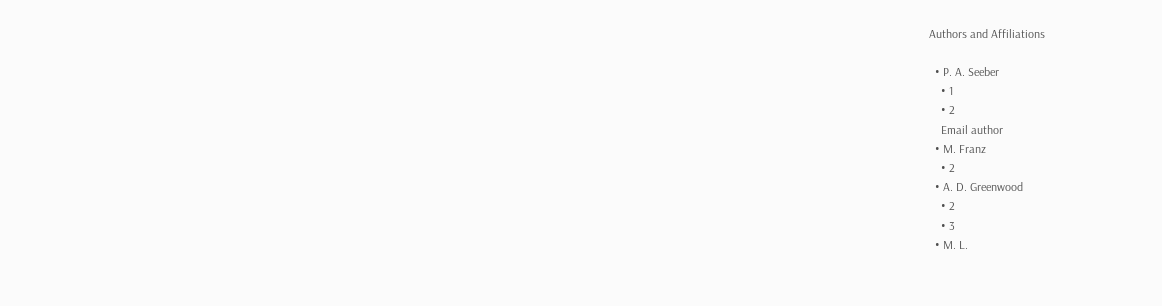Authors and Affiliations

  • P. A. Seeber
    • 1
    • 2
    Email author
  • M. Franz
    • 2
  • A. D. Greenwood
    • 2
    • 3
  • M. L.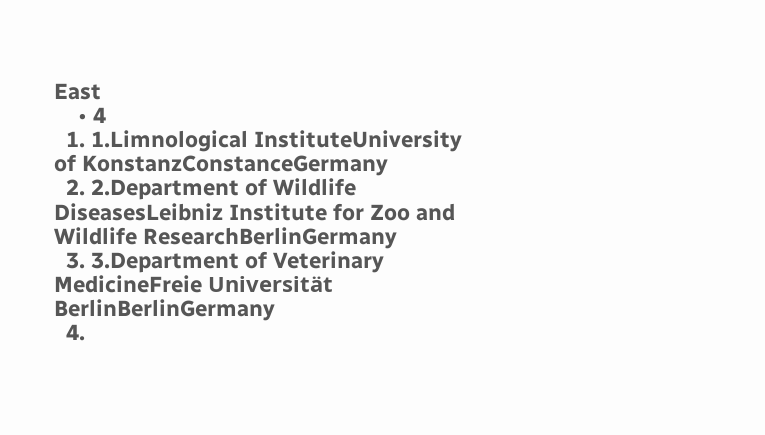East
    • 4
  1. 1.Limnological InstituteUniversity of KonstanzConstanceGermany
  2. 2.Department of Wildlife DiseasesLeibniz Institute for Zoo and Wildlife ResearchBerlinGermany
  3. 3.Department of Veterinary MedicineFreie Universität BerlinBerlinGermany
  4.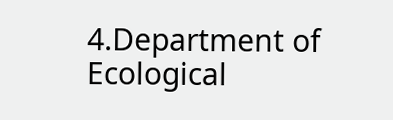4.Department of Ecological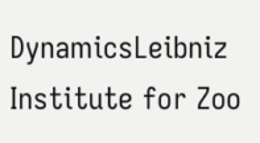DynamicsLeibniz Institute for Zoo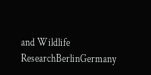and Wildlife ResearchBerlinGermany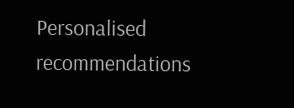Personalised recommendations